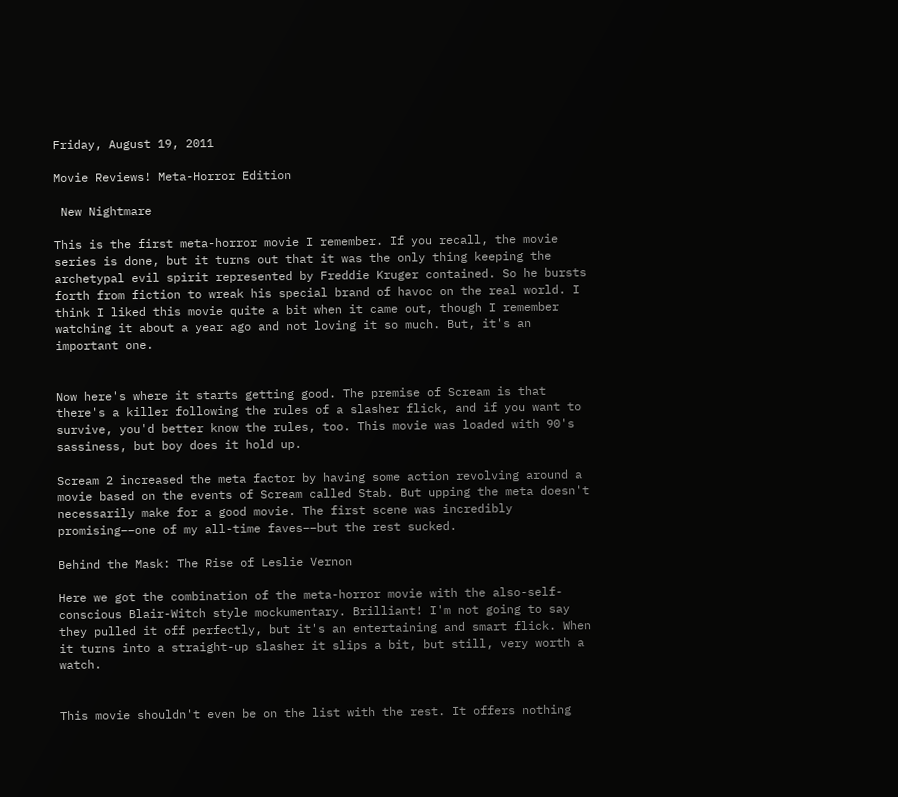Friday, August 19, 2011

Movie Reviews! Meta-Horror Edition

 New Nightmare

This is the first meta-horror movie I remember. If you recall, the movie series is done, but it turns out that it was the only thing keeping the archetypal evil spirit represented by Freddie Kruger contained. So he bursts forth from fiction to wreak his special brand of havoc on the real world. I think I liked this movie quite a bit when it came out, though I remember watching it about a year ago and not loving it so much. But, it's an important one.


Now here's where it starts getting good. The premise of Scream is that there's a killer following the rules of a slasher flick, and if you want to survive, you'd better know the rules, too. This movie was loaded with 90's sassiness, but boy does it hold up.

Scream 2 increased the meta factor by having some action revolving around a movie based on the events of Scream called Stab. But upping the meta doesn't necessarily make for a good movie. The first scene was incredibly promising––one of my all-time faves––but the rest sucked.

Behind the Mask: The Rise of Leslie Vernon

Here we got the combination of the meta-horror movie with the also-self-conscious Blair-Witch style mockumentary. Brilliant! I'm not going to say they pulled it off perfectly, but it's an entertaining and smart flick. When it turns into a straight-up slasher it slips a bit, but still, very worth a watch.


This movie shouldn't even be on the list with the rest. It offers nothing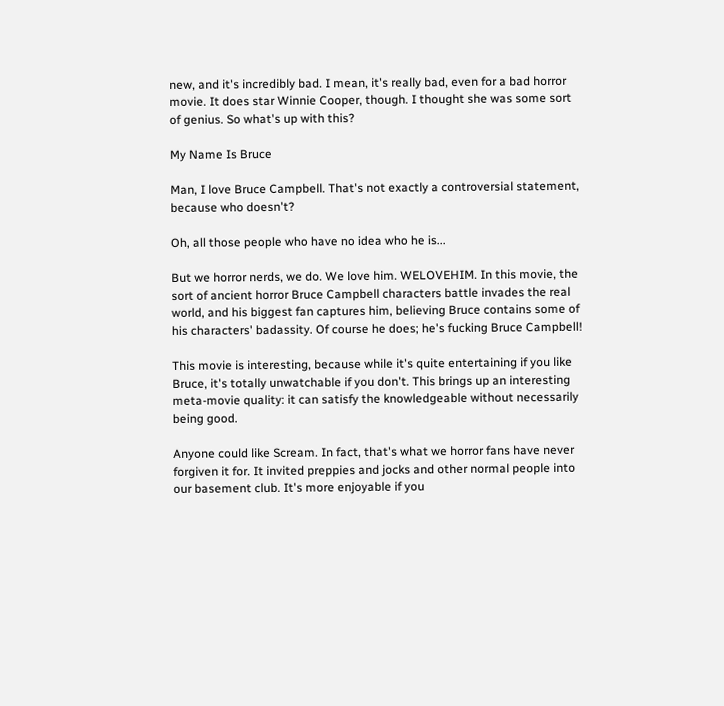new, and it's incredibly bad. I mean, it's really bad, even for a bad horror movie. It does star Winnie Cooper, though. I thought she was some sort of genius. So what's up with this?

My Name Is Bruce

Man, I love Bruce Campbell. That's not exactly a controversial statement, because who doesn't?

Oh, all those people who have no idea who he is...

But we horror nerds, we do. We love him. WELOVEHIM. In this movie, the sort of ancient horror Bruce Campbell characters battle invades the real world, and his biggest fan captures him, believing Bruce contains some of his characters' badassity. Of course he does; he's fucking Bruce Campbell!

This movie is interesting, because while it's quite entertaining if you like Bruce, it's totally unwatchable if you don't. This brings up an interesting meta-movie quality: it can satisfy the knowledgeable without necessarily being good.

Anyone could like Scream. In fact, that's what we horror fans have never forgiven it for. It invited preppies and jocks and other normal people into our basement club. It's more enjoyable if you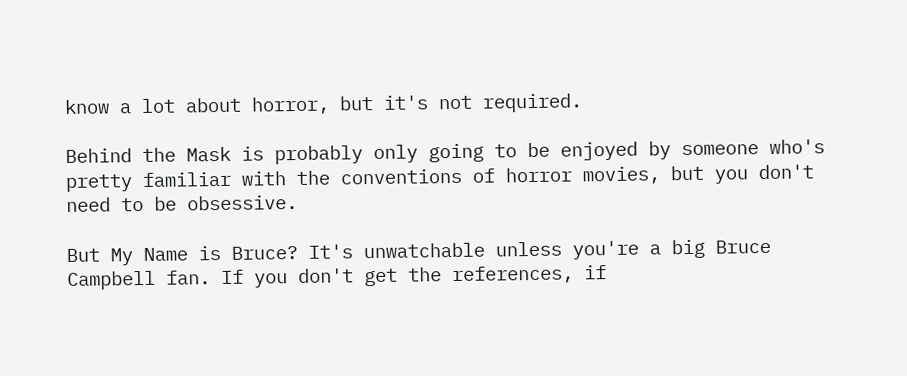know a lot about horror, but it's not required.

Behind the Mask is probably only going to be enjoyed by someone who's pretty familiar with the conventions of horror movies, but you don't need to be obsessive.

But My Name is Bruce? It's unwatchable unless you're a big Bruce Campbell fan. If you don't get the references, if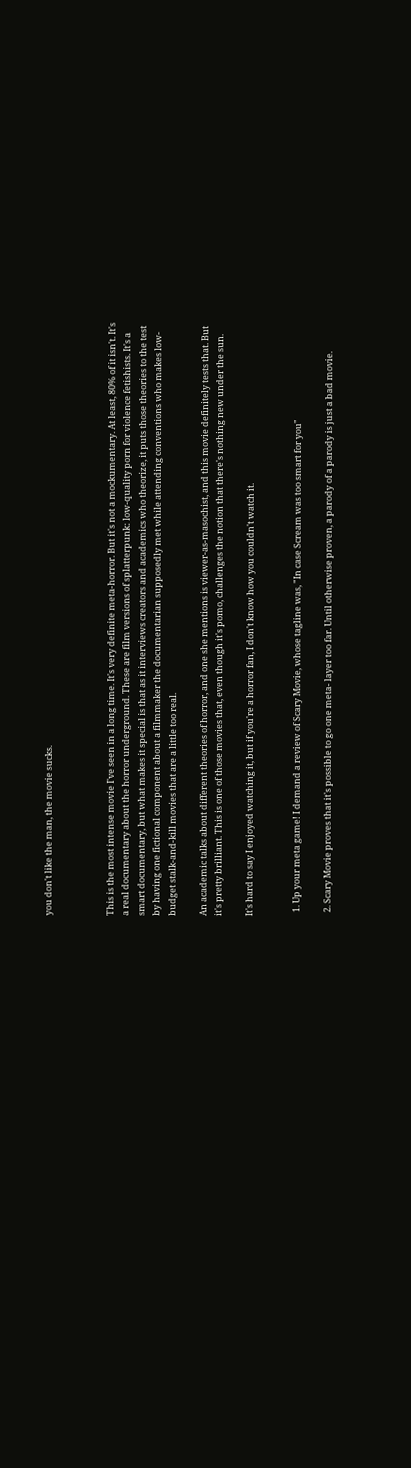you don't like the man, the movie sucks.



This is the most intense movie I've seen in a long time. It's very definite meta-horror. But it's not a mockumentary. At least, 80% of it isn't. It's a real documentary about the horror underground. These are film versions of splatterpunk: low-quality porn for violence fetishists. It's a smart documentary, but what makes it special is that as it interviews creators and academics who theorize, it puts those theories to the test by having one fictional component about a filmmaker the documentarian supposedly met while attending conventions who makes low-budget stalk-and-kill movies that are a little too real.

An academic talks about different theories of horror, and one she mentions is viewer-as-masochist, and this movie definitely tests that. But it's pretty brilliant. This is one of those movies that, even though it's pomo, challenges the notion that there's nothing new under the sun.

It's hard to say I enjoyed watching it, but if you're a horror fan, I don't know how you couldn't watch it.


  1. Up your meta game! I demand a review of Scary Movie, whose tagline was, "In case Scream was too smart for you"

  2. Scary Movie proves that it's possible to go one meta- layer too far. Until otherwise proven, a parody of a parody is just a bad movie.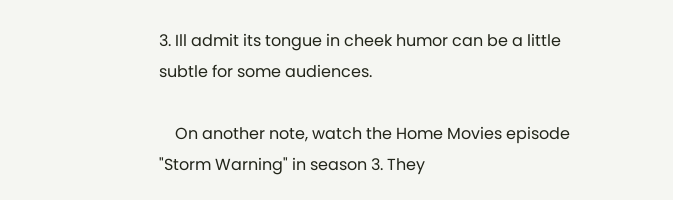3. Ill admit its tongue in cheek humor can be a little subtle for some audiences.

    On another note, watch the Home Movies episode "Storm Warning" in season 3. They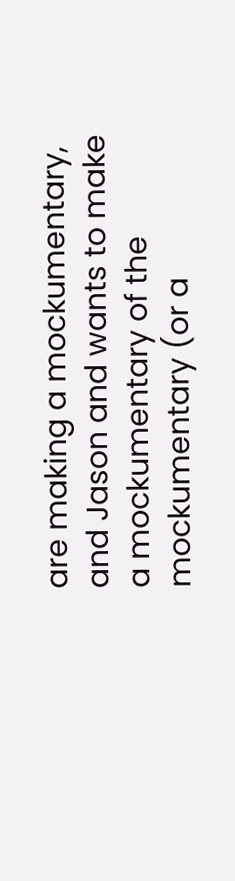are making a mockumentary, and Jason and wants to make a mockumentary of the mockumentary (or a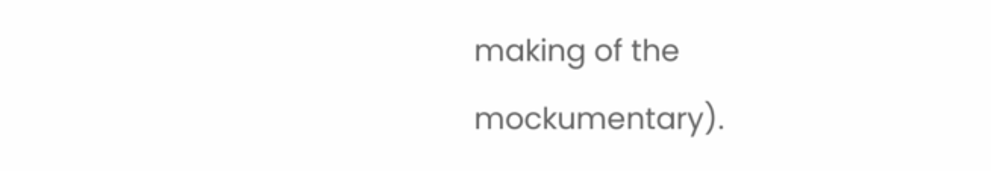making of the mockumentary).